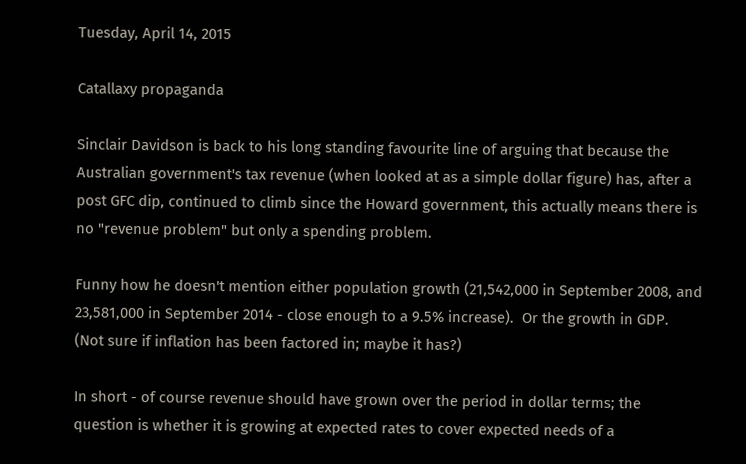Tuesday, April 14, 2015

Catallaxy propaganda

Sinclair Davidson is back to his long standing favourite line of arguing that because the Australian government's tax revenue (when looked at as a simple dollar figure) has, after a post GFC dip, continued to climb since the Howard government, this actually means there is no "revenue problem" but only a spending problem.

Funny how he doesn't mention either population growth (21,542,000 in September 2008, and 23,581,000 in September 2014 - close enough to a 9.5% increase).  Or the growth in GDP.   (Not sure if inflation has been factored in; maybe it has?)

In short - of course revenue should have grown over the period in dollar terms; the question is whether it is growing at expected rates to cover expected needs of a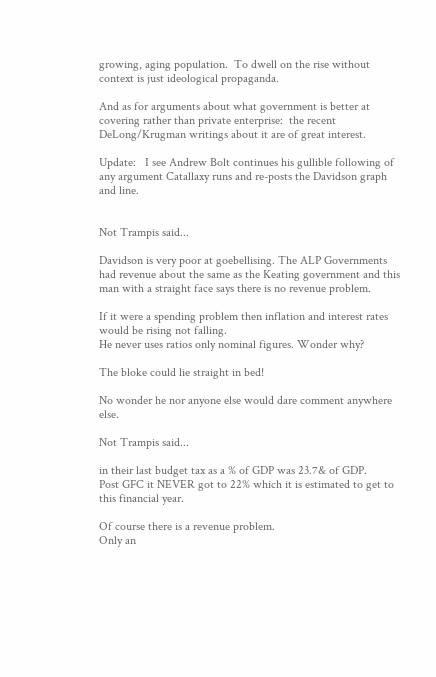growing, aging population.  To dwell on the rise without context is just ideological propaganda.

And as for arguments about what government is better at covering rather than private enterprise:  the recent DeLong/Krugman writings about it are of great interest.

Update:   I see Andrew Bolt continues his gullible following of any argument Catallaxy runs and re-posts the Davidson graph and line.


Not Trampis said...

Davidson is very poor at goebellising. The ALP Governments had revenue about the same as the Keating government and this man with a straight face says there is no revenue problem.

If it were a spending problem then inflation and interest rates would be rising not falling.
He never uses ratios only nominal figures. Wonder why?

The bloke could lie straight in bed!

No wonder he nor anyone else would dare comment anywhere else.

Not Trampis said...

in their last budget tax as a % of GDP was 23.7& of GDP.
Post GFC it NEVER got to 22% which it is estimated to get to this financial year.

Of course there is a revenue problem.
Only an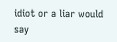idiot or a liar would say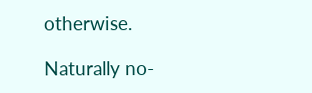otherwise.

Naturally no-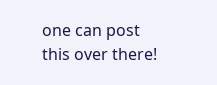one can post this over there!